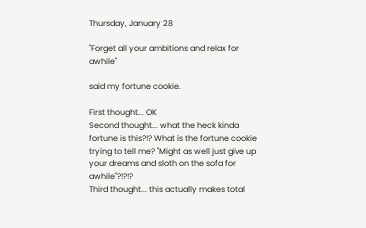Thursday, January 28

"Forget all your ambitions and relax for awhile"

said my fortune cookie.

First thought... OK
Second thought... what the heck kinda fortune is this?!? What is the fortune cookie trying to tell me? "Might as well just give up your dreams and sloth on the sofa for awhile"?!?!?
Third thought... this actually makes total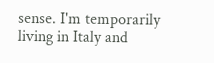sense. I'm temporarily living in Italy and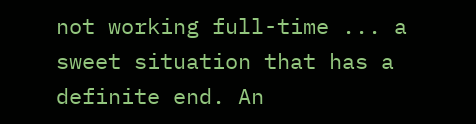not working full-time ... a sweet situation that has a definite end. An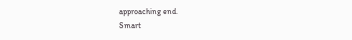approaching end.
Smart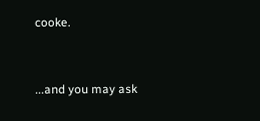cooke.


...and you may ask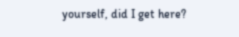yourself, did I get here?